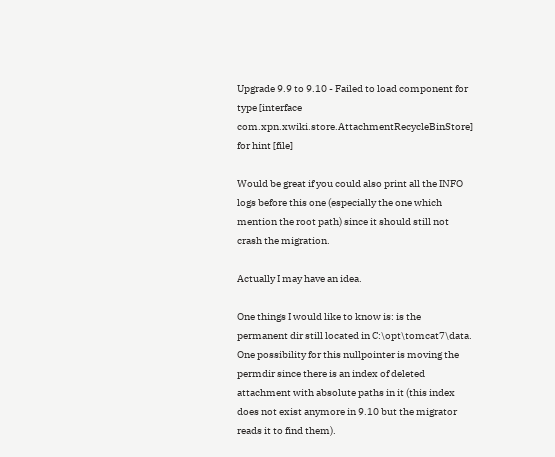Upgrade 9.9 to 9.10 - Failed to load component for type [interface com.xpn.xwiki.store.AttachmentRecycleBinStore] for hint [file]

Would be great if you could also print all the INFO logs before this one (especially the one which mention the root path) since it should still not crash the migration.

Actually I may have an idea.

One things I would like to know is: is the permanent dir still located in C:\opt\tomcat7\data. One possibility for this nullpointer is moving the permdir since there is an index of deleted attachment with absolute paths in it (this index does not exist anymore in 9.10 but the migrator reads it to find them).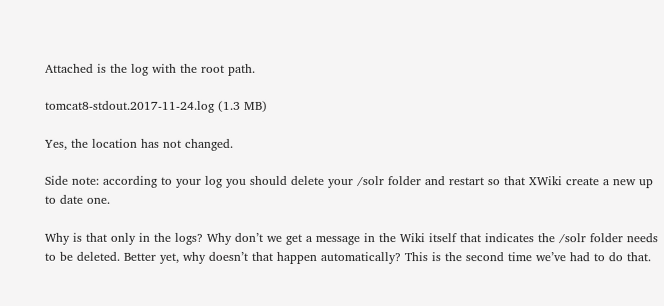Attached is the log with the root path.

tomcat8-stdout.2017-11-24.log (1.3 MB)

Yes, the location has not changed.

Side note: according to your log you should delete your /solr folder and restart so that XWiki create a new up to date one.

Why is that only in the logs? Why don’t we get a message in the Wiki itself that indicates the /solr folder needs to be deleted. Better yet, why doesn’t that happen automatically? This is the second time we’ve had to do that.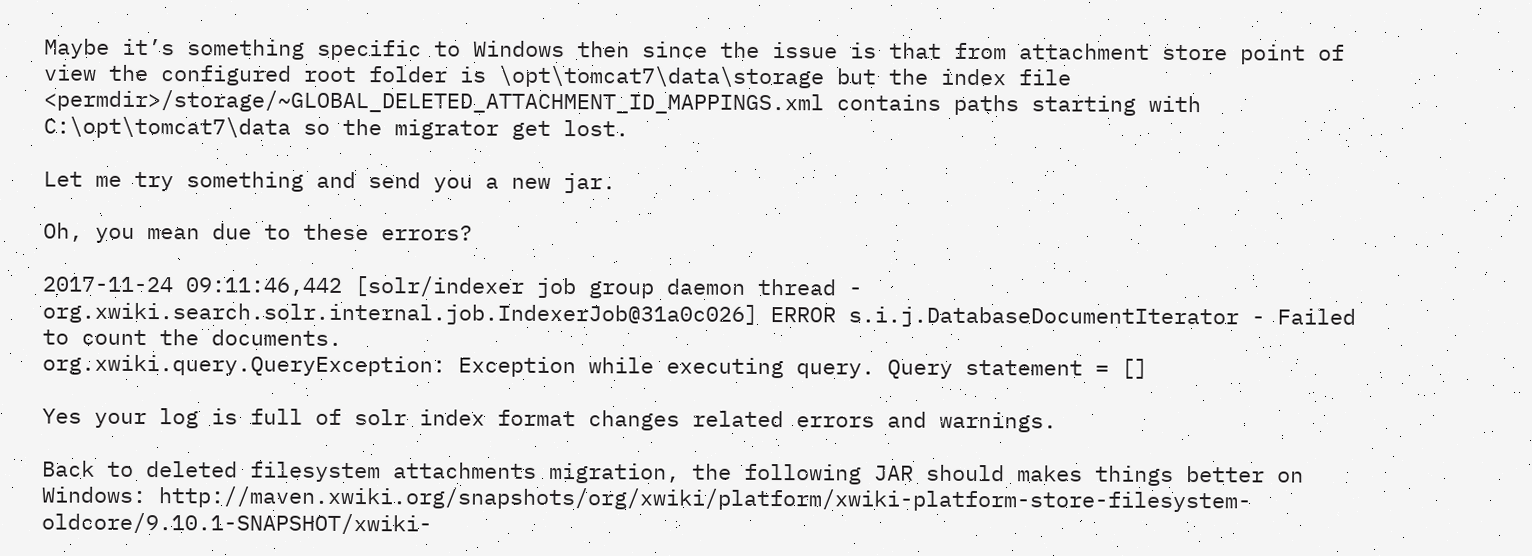Maybe it’s something specific to Windows then since the issue is that from attachment store point of view the configured root folder is \opt\tomcat7\data\storage but the index file <permdir>/storage/~GLOBAL_DELETED_ATTACHMENT_ID_MAPPINGS.xml contains paths starting with C:\opt\tomcat7\data so the migrator get lost.

Let me try something and send you a new jar.

Oh, you mean due to these errors?

2017-11-24 09:11:46,442 [solr/indexer job group daemon thread - org.xwiki.search.solr.internal.job.IndexerJob@31a0c026] ERROR s.i.j.DatabaseDocumentIterator - Failed to count the documents.
org.xwiki.query.QueryException: Exception while executing query. Query statement = []

Yes your log is full of solr index format changes related errors and warnings.

Back to deleted filesystem attachments migration, the following JAR should makes things better on Windows: http://maven.xwiki.org/snapshots/org/xwiki/platform/xwiki-platform-store-filesystem-oldcore/9.10.1-SNAPSHOT/xwiki-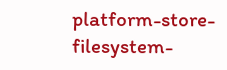platform-store-filesystem-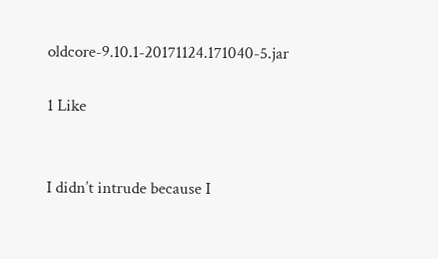oldcore-9.10.1-20171124.171040-5.jar

1 Like


I didn’t intrude because I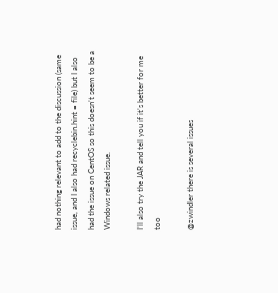had nothing relevant to add to the discussion (same issue, and I also had recyclebin.hint = file) but I also had the issue on CentOS so this doesn’t seem to be a Windows related issue.

I’ll also try the JAR and tell you if it’s better for me too

@zwindler there is several issues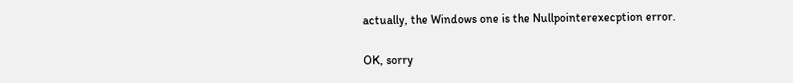actually, the Windows one is the Nullpointerexecption error.

OK, sorry